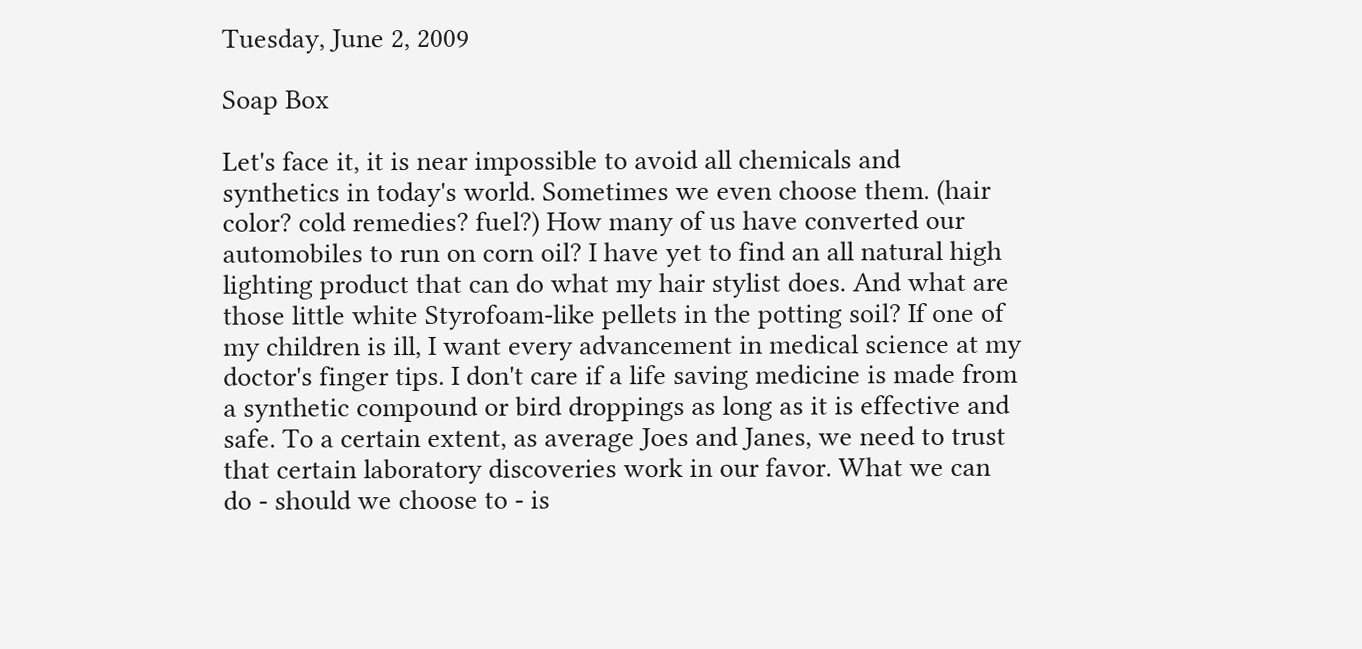Tuesday, June 2, 2009

Soap Box

Let's face it, it is near impossible to avoid all chemicals and synthetics in today's world. Sometimes we even choose them. (hair color? cold remedies? fuel?) How many of us have converted our automobiles to run on corn oil? I have yet to find an all natural high lighting product that can do what my hair stylist does. And what are those little white Styrofoam-like pellets in the potting soil? If one of my children is ill, I want every advancement in medical science at my doctor's finger tips. I don't care if a life saving medicine is made from a synthetic compound or bird droppings as long as it is effective and safe. To a certain extent, as average Joes and Janes, we need to trust that certain laboratory discoveries work in our favor. What we can do - should we choose to - is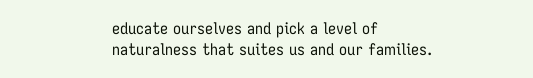educate ourselves and pick a level of naturalness that suites us and our families.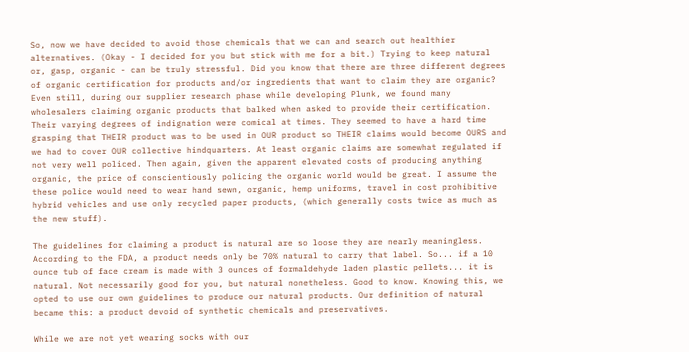So, now we have decided to avoid those chemicals that we can and search out healthier alternatives. (Okay - I decided for you but stick with me for a bit.) Trying to keep natural or, gasp, organic - can be truly stressful. Did you know that there are three different degrees of organic certification for products and/or ingredients that want to claim they are organic? Even still, during our supplier research phase while developing Plunk, we found many wholesalers claiming organic products that balked when asked to provide their certification. Their varying degrees of indignation were comical at times. They seemed to have a hard time grasping that THEIR product was to be used in OUR product so THEIR claims would become OURS and we had to cover OUR collective hindquarters. At least organic claims are somewhat regulated if not very well policed. Then again, given the apparent elevated costs of producing anything organic, the price of conscientiously policing the organic world would be great. I assume the these police would need to wear hand sewn, organic, hemp uniforms, travel in cost prohibitive hybrid vehicles and use only recycled paper products, (which generally costs twice as much as the new stuff).

The guidelines for claiming a product is natural are so loose they are nearly meaningless. According to the FDA, a product needs only be 70% natural to carry that label. So... if a 10 ounce tub of face cream is made with 3 ounces of formaldehyde laden plastic pellets... it is natural. Not necessarily good for you, but natural nonetheless. Good to know. Knowing this, we opted to use our own guidelines to produce our natural products. Our definition of natural became this: a product devoid of synthetic chemicals and preservatives.

While we are not yet wearing socks with our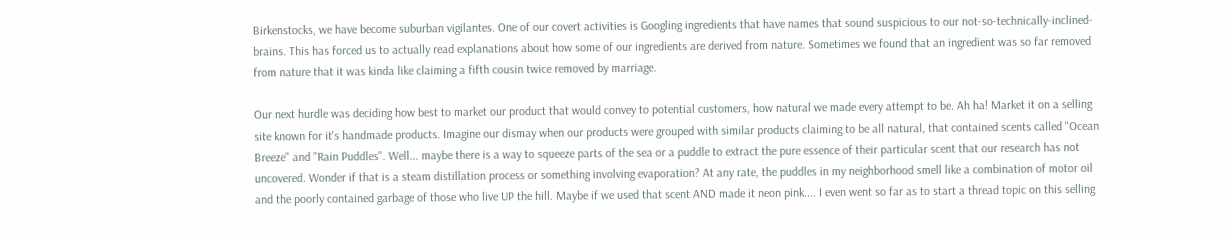Birkenstocks, we have become suburban vigilantes. One of our covert activities is Googling ingredients that have names that sound suspicious to our not-so-technically-inclined-brains. This has forced us to actually read explanations about how some of our ingredients are derived from nature. Sometimes we found that an ingredient was so far removed from nature that it was kinda like claiming a fifth cousin twice removed by marriage.

Our next hurdle was deciding how best to market our product that would convey to potential customers, how natural we made every attempt to be. Ah ha! Market it on a selling site known for it's handmade products. Imagine our dismay when our products were grouped with similar products claiming to be all natural, that contained scents called "Ocean Breeze" and "Rain Puddles". Well... maybe there is a way to squeeze parts of the sea or a puddle to extract the pure essence of their particular scent that our research has not uncovered. Wonder if that is a steam distillation process or something involving evaporation? At any rate, the puddles in my neighborhood smell like a combination of motor oil and the poorly contained garbage of those who live UP the hill. Maybe if we used that scent AND made it neon pink.... I even went so far as to start a thread topic on this selling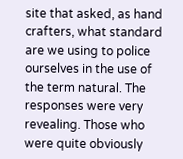site that asked, as hand crafters, what standard are we using to police ourselves in the use of the term natural. The responses were very revealing. Those who were quite obviously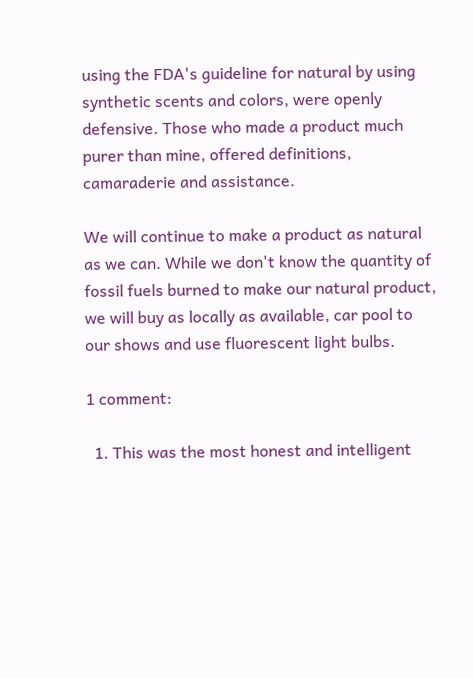using the FDA's guideline for natural by using synthetic scents and colors, were openly defensive. Those who made a product much purer than mine, offered definitions, camaraderie and assistance.

We will continue to make a product as natural as we can. While we don't know the quantity of fossil fuels burned to make our natural product, we will buy as locally as available, car pool to our shows and use fluorescent light bulbs.

1 comment:

  1. This was the most honest and intelligent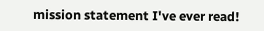mission statement I've ever read!